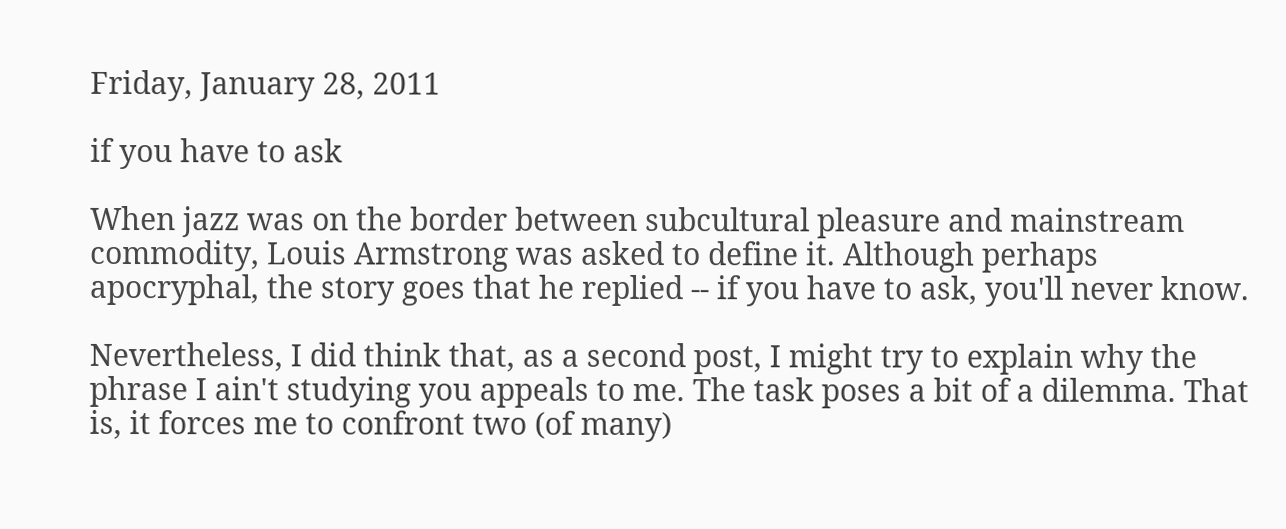Friday, January 28, 2011

if you have to ask

When jazz was on the border between subcultural pleasure and mainstream commodity, Louis Armstrong was asked to define it. Although perhaps apocryphal, the story goes that he replied -- if you have to ask, you'll never know.

Nevertheless, I did think that, as a second post, I might try to explain why the phrase I ain't studying you appeals to me. The task poses a bit of a dilemma. That is, it forces me to confront two (of many)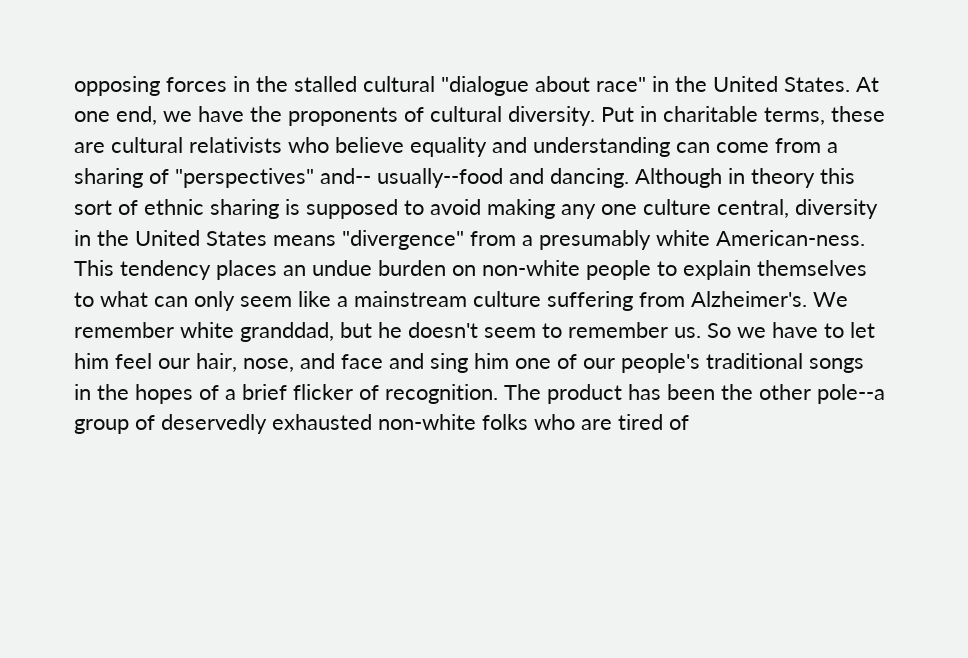opposing forces in the stalled cultural "dialogue about race" in the United States. At one end, we have the proponents of cultural diversity. Put in charitable terms, these are cultural relativists who believe equality and understanding can come from a sharing of "perspectives" and-- usually--food and dancing. Although in theory this sort of ethnic sharing is supposed to avoid making any one culture central, diversity in the United States means "divergence" from a presumably white American-ness. This tendency places an undue burden on non-white people to explain themselves to what can only seem like a mainstream culture suffering from Alzheimer's. We remember white granddad, but he doesn't seem to remember us. So we have to let him feel our hair, nose, and face and sing him one of our people's traditional songs in the hopes of a brief flicker of recognition. The product has been the other pole--a group of deservedly exhausted non-white folks who are tired of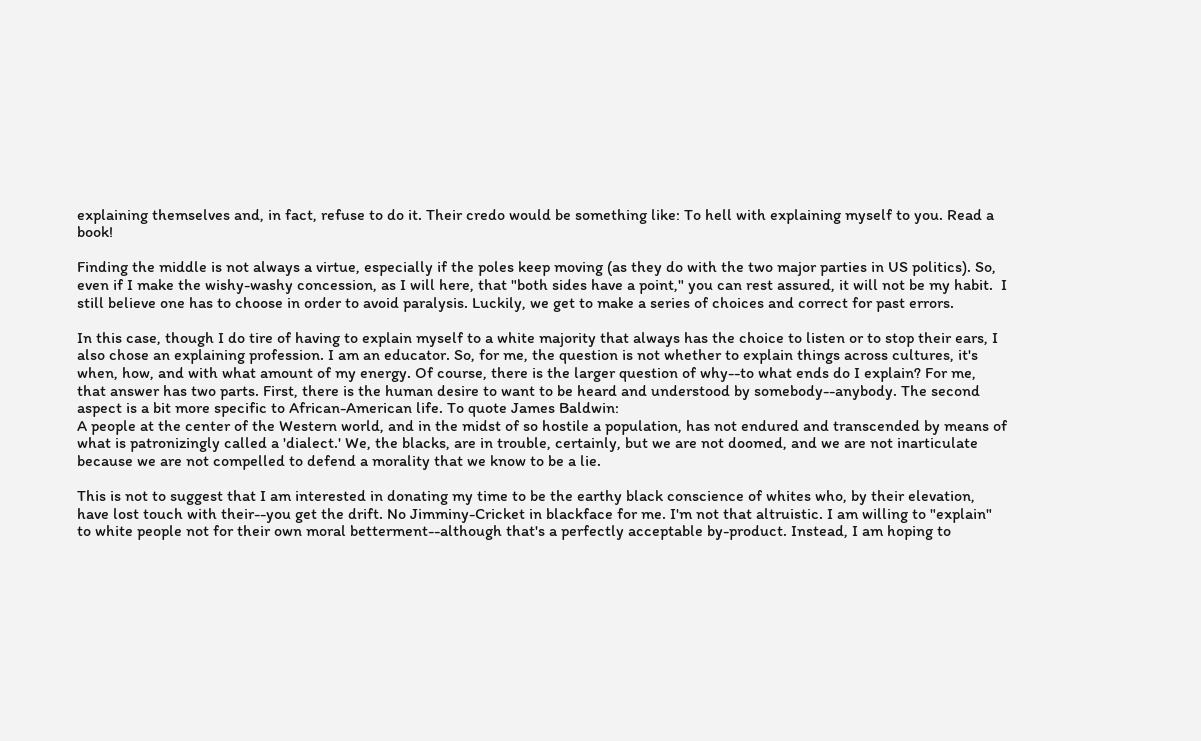explaining themselves and, in fact, refuse to do it. Their credo would be something like: To hell with explaining myself to you. Read a book!

Finding the middle is not always a virtue, especially if the poles keep moving (as they do with the two major parties in US politics). So, even if I make the wishy-washy concession, as I will here, that "both sides have a point," you can rest assured, it will not be my habit.  I still believe one has to choose in order to avoid paralysis. Luckily, we get to make a series of choices and correct for past errors.

In this case, though I do tire of having to explain myself to a white majority that always has the choice to listen or to stop their ears, I also chose an explaining profession. I am an educator. So, for me, the question is not whether to explain things across cultures, it's when, how, and with what amount of my energy. Of course, there is the larger question of why--to what ends do I explain? For me, that answer has two parts. First, there is the human desire to want to be heard and understood by somebody--anybody. The second aspect is a bit more specific to African-American life. To quote James Baldwin:
A people at the center of the Western world, and in the midst of so hostile a population, has not endured and transcended by means of what is patronizingly called a 'dialect.' We, the blacks, are in trouble, certainly, but we are not doomed, and we are not inarticulate because we are not compelled to defend a morality that we know to be a lie.

This is not to suggest that I am interested in donating my time to be the earthy black conscience of whites who, by their elevation, have lost touch with their--you get the drift. No Jimminy-Cricket in blackface for me. I'm not that altruistic. I am willing to "explain" to white people not for their own moral betterment--although that's a perfectly acceptable by-product. Instead, I am hoping to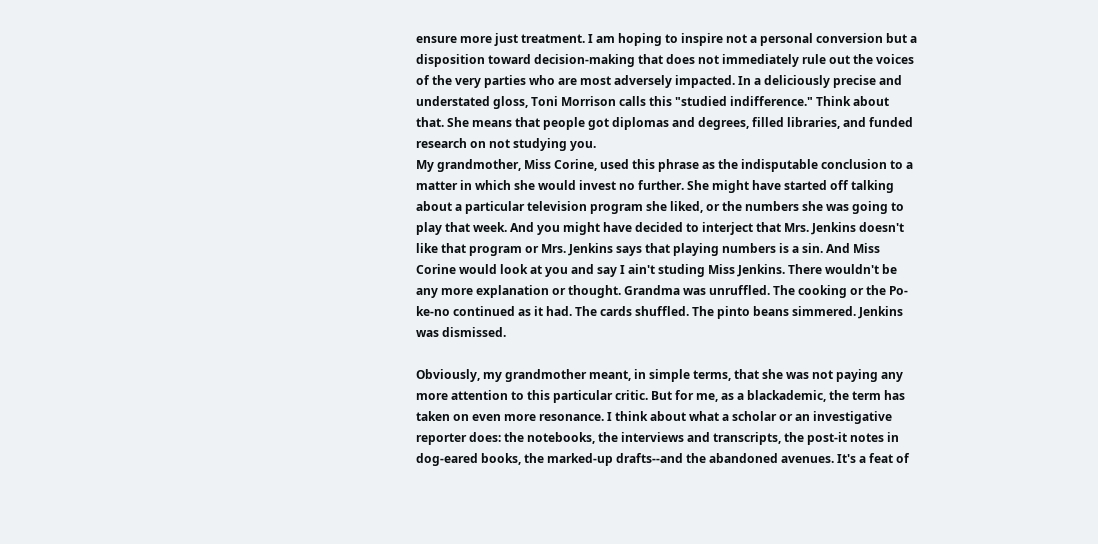ensure more just treatment. I am hoping to inspire not a personal conversion but a disposition toward decision-making that does not immediately rule out the voices of the very parties who are most adversely impacted. In a deliciously precise and understated gloss, Toni Morrison calls this "studied indifference." Think about that. She means that people got diplomas and degrees, filled libraries, and funded research on not studying you.
My grandmother, Miss Corine, used this phrase as the indisputable conclusion to a matter in which she would invest no further. She might have started off talking about a particular television program she liked, or the numbers she was going to play that week. And you might have decided to interject that Mrs. Jenkins doesn't like that program or Mrs. Jenkins says that playing numbers is a sin. And Miss Corine would look at you and say I ain't studing Miss Jenkins. There wouldn't be any more explanation or thought. Grandma was unruffled. The cooking or the Po-ke-no continued as it had. The cards shuffled. The pinto beans simmered. Jenkins was dismissed.

Obviously, my grandmother meant, in simple terms, that she was not paying any more attention to this particular critic. But for me, as a blackademic, the term has taken on even more resonance. I think about what a scholar or an investigative reporter does: the notebooks, the interviews and transcripts, the post-it notes in dog-eared books, the marked-up drafts--and the abandoned avenues. It's a feat of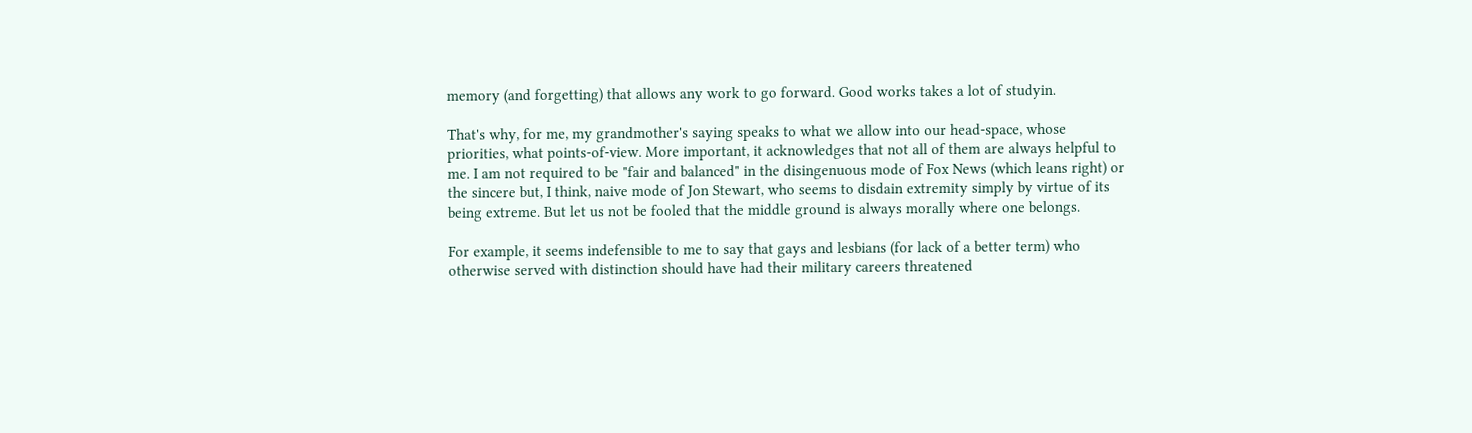memory (and forgetting) that allows any work to go forward. Good works takes a lot of studyin.

That's why, for me, my grandmother's saying speaks to what we allow into our head-space, whose priorities, what points-of-view. More important, it acknowledges that not all of them are always helpful to me. I am not required to be "fair and balanced" in the disingenuous mode of Fox News (which leans right) or the sincere but, I think, naive mode of Jon Stewart, who seems to disdain extremity simply by virtue of its being extreme. But let us not be fooled that the middle ground is always morally where one belongs.

For example, it seems indefensible to me to say that gays and lesbians (for lack of a better term) who otherwise served with distinction should have had their military careers threatened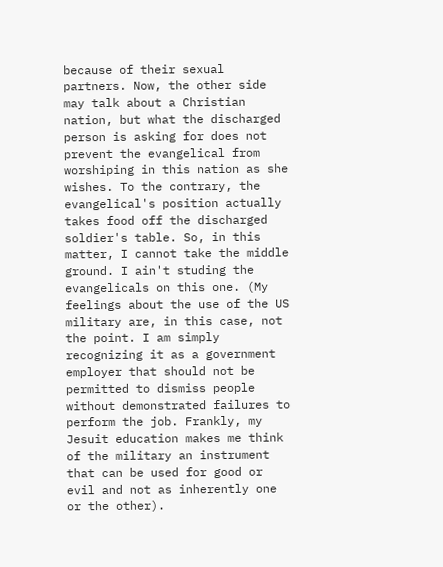because of their sexual partners. Now, the other side may talk about a Christian nation, but what the discharged person is asking for does not prevent the evangelical from worshiping in this nation as she wishes. To the contrary, the evangelical's position actually takes food off the discharged soldier's table. So, in this matter, I cannot take the middle ground. I ain't studing the evangelicals on this one. (My feelings about the use of the US military are, in this case, not the point. I am simply recognizing it as a government employer that should not be permitted to dismiss people without demonstrated failures to perform the job. Frankly, my Jesuit education makes me think of the military an instrument that can be used for good or evil and not as inherently one or the other).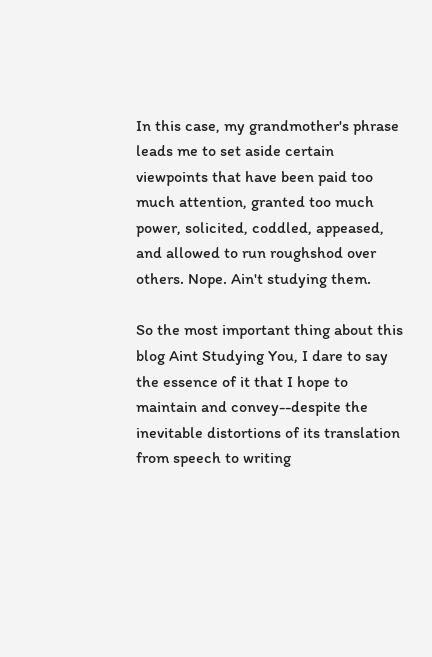In this case, my grandmother's phrase leads me to set aside certain viewpoints that have been paid too much attention, granted too much power, solicited, coddled, appeased, and allowed to run roughshod over others. Nope. Ain't studying them.

So the most important thing about this blog Aint Studying You, I dare to say the essence of it that I hope to maintain and convey--despite the inevitable distortions of its translation from speech to writing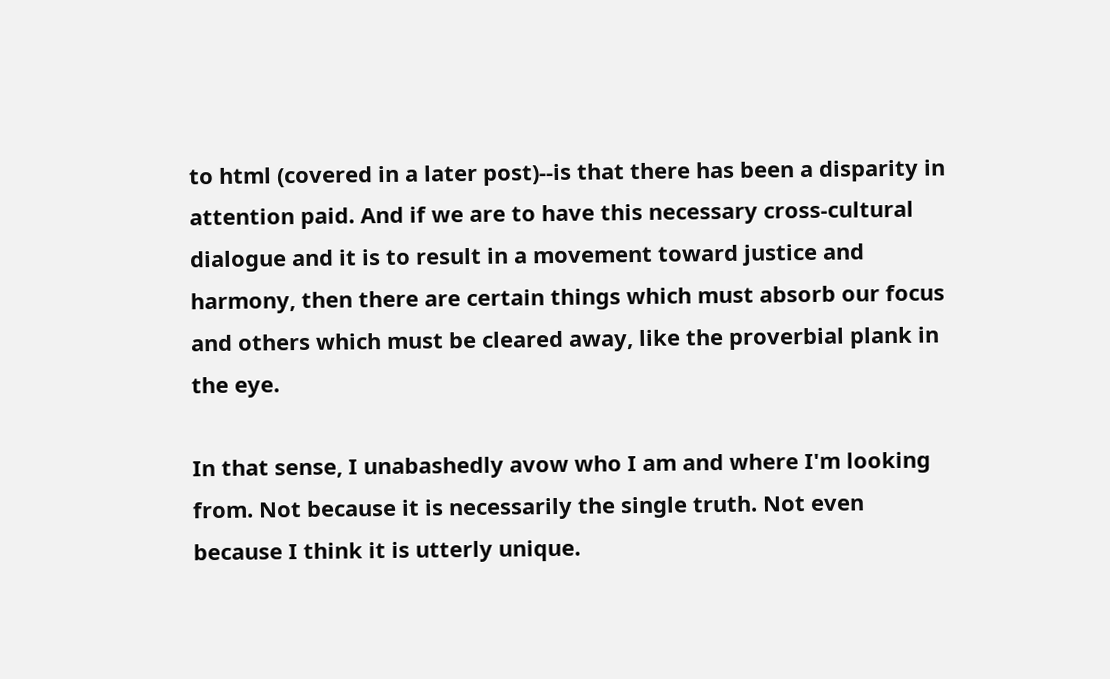to html (covered in a later post)--is that there has been a disparity in attention paid. And if we are to have this necessary cross-cultural dialogue and it is to result in a movement toward justice and harmony, then there are certain things which must absorb our focus and others which must be cleared away, like the proverbial plank in the eye.

In that sense, I unabashedly avow who I am and where I'm looking from. Not because it is necessarily the single truth. Not even because I think it is utterly unique.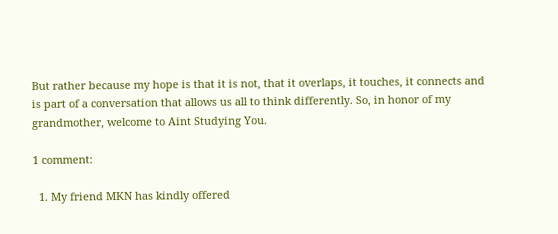But rather because my hope is that it is not, that it overlaps, it touches, it connects and is part of a conversation that allows us all to think differently. So, in honor of my grandmother, welcome to Aint Studying You.

1 comment:

  1. My friend MKN has kindly offered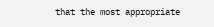that the most appropriate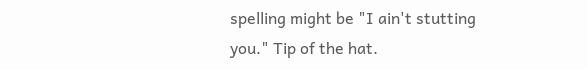spelling might be "I ain't stutting you." Tip of the hat.